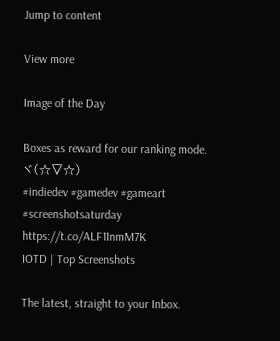Jump to content

View more

Image of the Day

Boxes as reward for our ranking mode. ヾ(☆▽☆)
#indiedev #gamedev #gameart #screenshotsaturday https://t.co/ALF1InmM7K
IOTD | Top Screenshots

The latest, straight to your Inbox.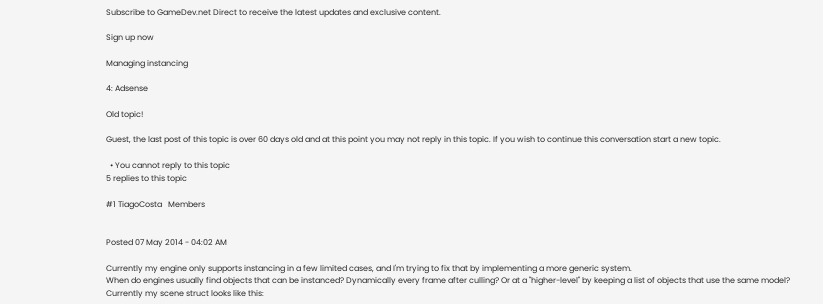Subscribe to GameDev.net Direct to receive the latest updates and exclusive content.

Sign up now

Managing instancing

4: Adsense

Old topic!

Guest, the last post of this topic is over 60 days old and at this point you may not reply in this topic. If you wish to continue this conversation start a new topic.

  • You cannot reply to this topic
5 replies to this topic

#1 TiagoCosta   Members


Posted 07 May 2014 - 04:02 AM

Currently my engine only supports instancing in a few limited cases, and I'm trying to fix that by implementing a more generic system.
When do engines usually find objects that can be instanced? Dynamically every frame after culling? Or at a "higher-level" by keeping a list of objects that use the same model?
Currently my scene struct looks like this: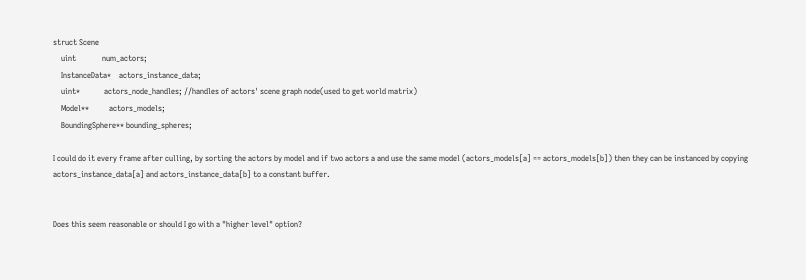struct Scene
    uint             num_actors;
    InstanceData*    actors_instance_data;
    uint*            actors_node_handles; //handles of actors' scene graph node(used to get world matrix)
    Model**          actors_models;
    BoundingSphere** bounding_spheres;

I could do it every frame after culling, by sorting the actors by model and if two actors a and use the same model (actors_models[a] == actors_models[b]) then they can be instanced by copying actors_instance_data[a] and actors_instance_data[b] to a constant buffer.


Does this seem reasonable or should I go with a "higher level" option?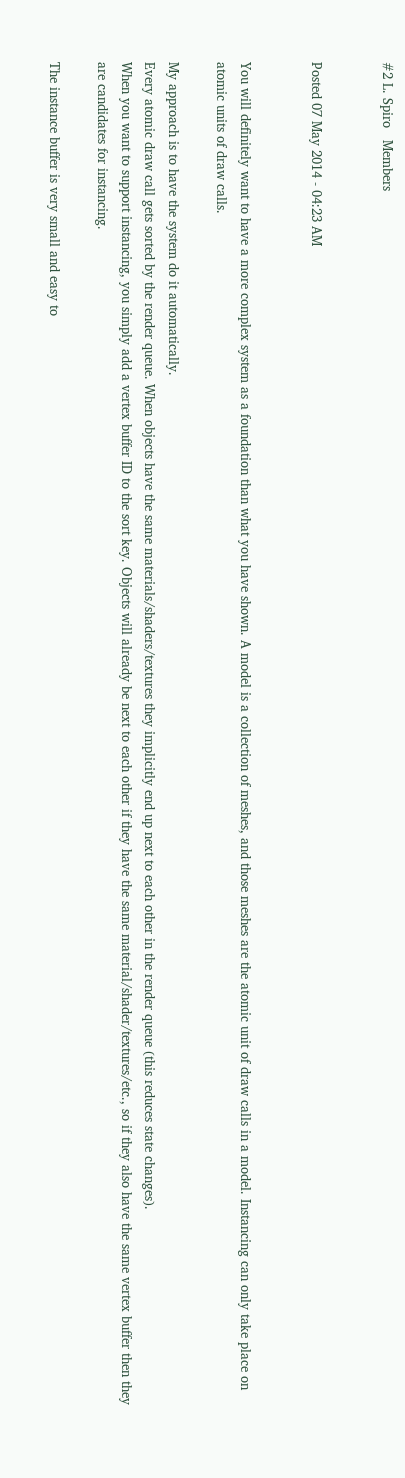#2 L. Spiro   Members


Posted 07 May 2014 - 04:23 AM


You will definitely want to have a more complex system as a foundation than what you have shown. A model is a collection of meshes, and those meshes are the atomic unit of draw calls in a model. Instancing can only take place on atomic units of draw calls.

My approach is to have the system do it automatically.
Every atomic draw call gets sorted by the render queue. When objects have the same materials/shaders/textures they implicitly end up next to each other in the render queue (this reduces state changes).
When you want to support instancing, you simply add a vertex buffer ID to the sort key. Objects will already be next to each other if they have the same material/shader/textures/etc., so if they also have the same vertex buffer then they are candidates for instancing.

The instance buffer is very small and easy to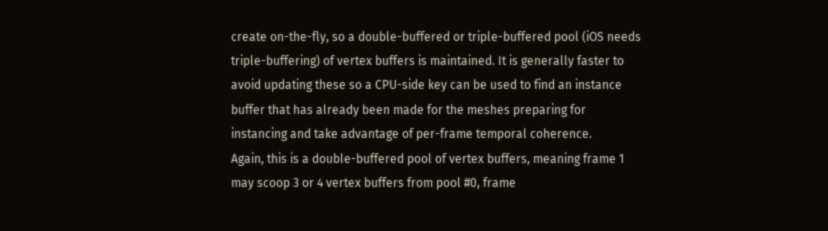create on-the-fly, so a double-buffered or triple-buffered pool (iOS needs triple-buffering) of vertex buffers is maintained. It is generally faster to avoid updating these so a CPU-side key can be used to find an instance buffer that has already been made for the meshes preparing for instancing and take advantage of per-frame temporal coherence.
Again, this is a double-buffered pool of vertex buffers, meaning frame 1 may scoop 3 or 4 vertex buffers from pool #0, frame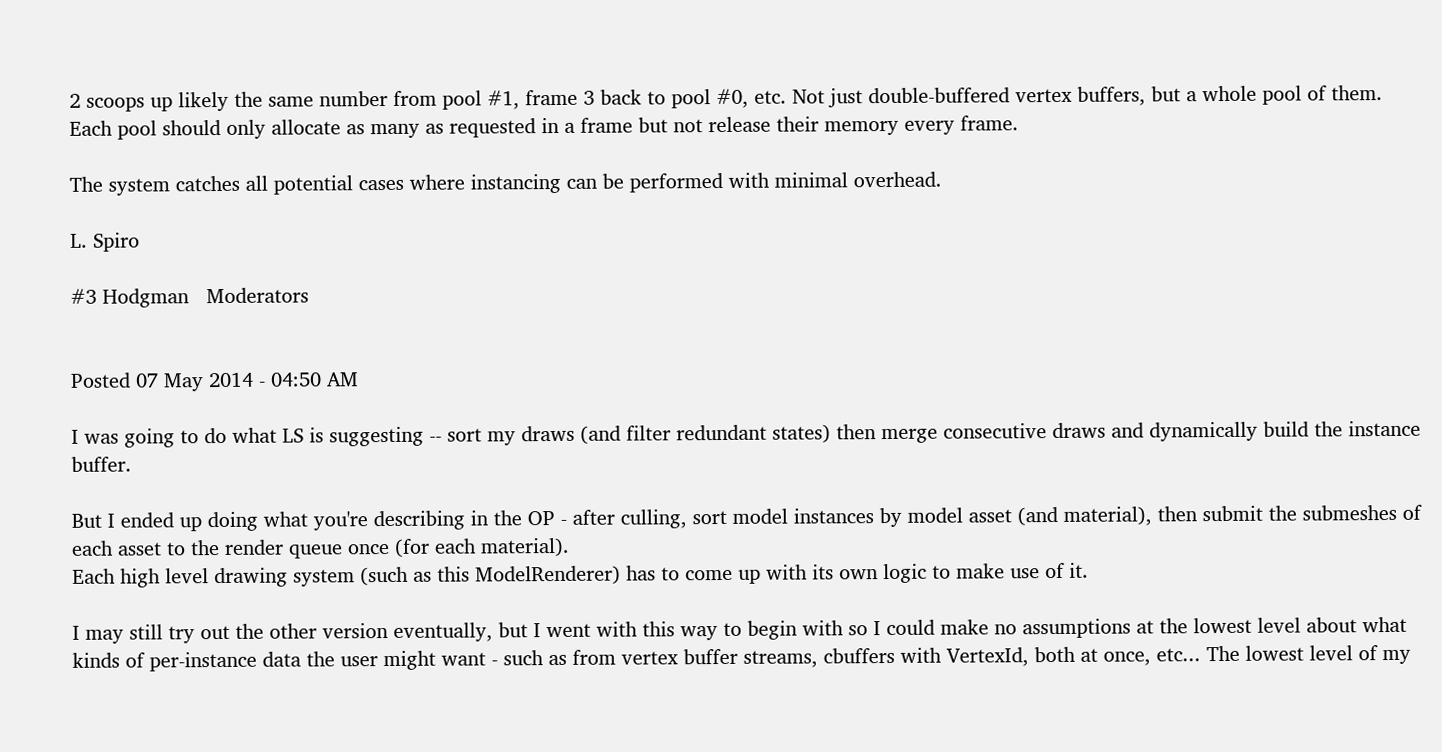2 scoops up likely the same number from pool #1, frame 3 back to pool #0, etc. Not just double-buffered vertex buffers, but a whole pool of them.
Each pool should only allocate as many as requested in a frame but not release their memory every frame.

The system catches all potential cases where instancing can be performed with minimal overhead.

L. Spiro

#3 Hodgman   Moderators


Posted 07 May 2014 - 04:50 AM

I was going to do what LS is suggesting -- sort my draws (and filter redundant states) then merge consecutive draws and dynamically build the instance buffer.

But I ended up doing what you're describing in the OP - after culling, sort model instances by model asset (and material), then submit the submeshes of each asset to the render queue once (for each material).
Each high level drawing system (such as this ModelRenderer) has to come up with its own logic to make use of it.

I may still try out the other version eventually, but I went with this way to begin with so I could make no assumptions at the lowest level about what kinds of per-instance data the user might want - such as from vertex buffer streams, cbuffers with VertexId, both at once, etc... The lowest level of my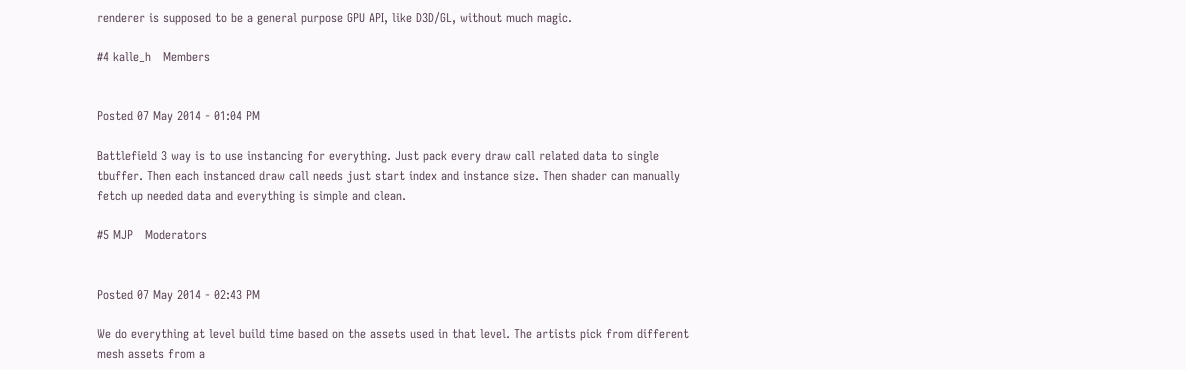renderer is supposed to be a general purpose GPU API, like D3D/GL, without much magic.

#4 kalle_h   Members


Posted 07 May 2014 - 01:04 PM

Battlefield 3 way is to use instancing for everything. Just pack every draw call related data to single tbuffer. Then each instanced draw call needs just start index and instance size. Then shader can manually fetch up needed data and everything is simple and clean.

#5 MJP   Moderators


Posted 07 May 2014 - 02:43 PM

We do everything at level build time based on the assets used in that level. The artists pick from different mesh assets from a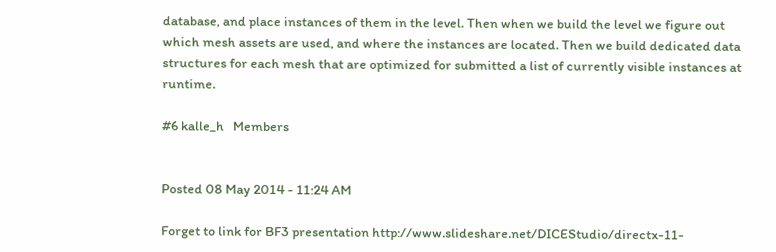database, and place instances of them in the level. Then when we build the level we figure out which mesh assets are used, and where the instances are located. Then we build dedicated data structures for each mesh that are optimized for submitted a list of currently visible instances at runtime.

#6 kalle_h   Members


Posted 08 May 2014 - 11:24 AM

Forget to link for BF3 presentation http://www.slideshare.net/DICEStudio/directx-11-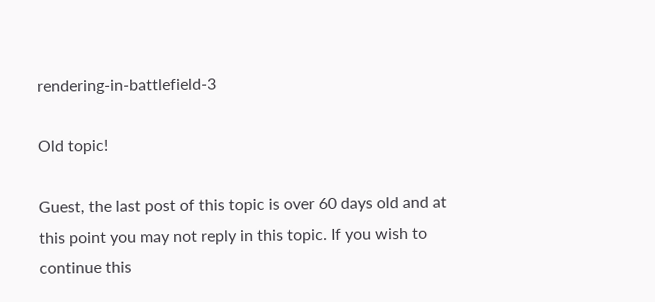rendering-in-battlefield-3

Old topic!

Guest, the last post of this topic is over 60 days old and at this point you may not reply in this topic. If you wish to continue this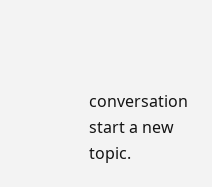conversation start a new topic.